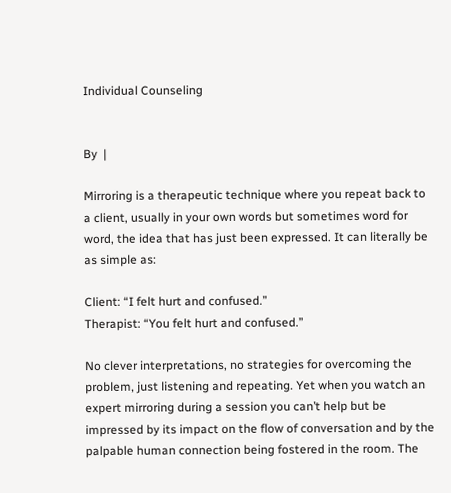Individual Counseling


By  |

Mirroring is a therapeutic technique where you repeat back to a client, usually in your own words but sometimes word for word, the idea that has just been expressed. It can literally be as simple as:

Client: “I felt hurt and confused.”
Therapist: “You felt hurt and confused.”

No clever interpretations, no strategies for overcoming the problem, just listening and repeating. Yet when you watch an expert mirroring during a session you can’t help but be impressed by its impact on the flow of conversation and by the palpable human connection being fostered in the room. The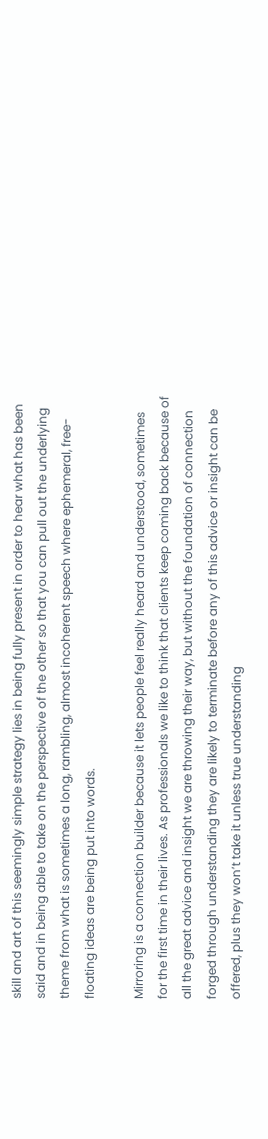skill and art of this seemingly simple strategy lies in being fully present in order to hear what has been said and in being able to take on the perspective of the other so that you can pull out the underlying theme from what is sometimes a long, rambling, almost incoherent speech where ephemeral, free-floating ideas are being put into words.

Mirroring is a connection builder because it lets people feel really heard and understood, sometimes for the first time in their lives. As professionals we like to think that clients keep coming back because of all the great advice and insight we are throwing their way, but without the foundation of connection forged through understanding they are likely to terminate before any of this advice or insight can be offered, plus they won’t take it unless true understanding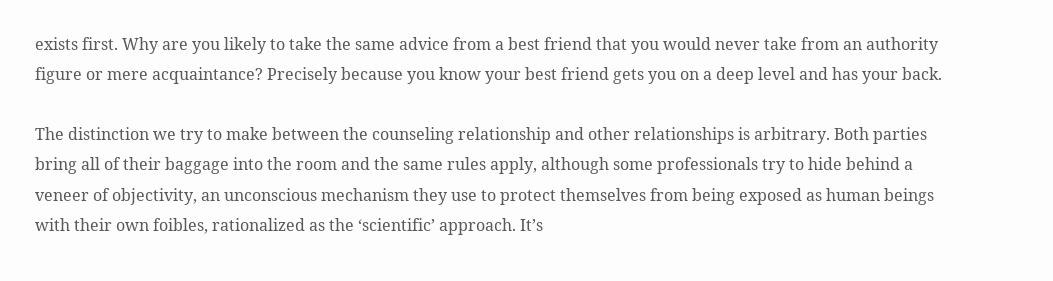exists first. Why are you likely to take the same advice from a best friend that you would never take from an authority figure or mere acquaintance? Precisely because you know your best friend gets you on a deep level and has your back.

The distinction we try to make between the counseling relationship and other relationships is arbitrary. Both parties bring all of their baggage into the room and the same rules apply, although some professionals try to hide behind a veneer of objectivity, an unconscious mechanism they use to protect themselves from being exposed as human beings with their own foibles, rationalized as the ‘scientific’ approach. It’s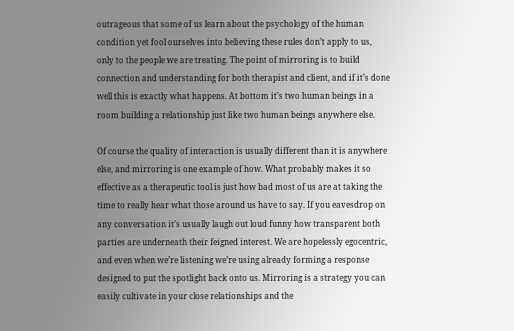outrageous that some of us learn about the psychology of the human condition yet fool ourselves into believing these rules don’t apply to us, only to the people we are treating. The point of mirroring is to build connection and understanding for both therapist and client, and if it’s done well this is exactly what happens. At bottom it’s two human beings in a room building a relationship just like two human beings anywhere else.

Of course the quality of interaction is usually different than it is anywhere else, and mirroring is one example of how. What probably makes it so effective as a therapeutic tool is just how bad most of us are at taking the time to really hear what those around us have to say. If you eavesdrop on any conversation it’s usually laugh out loud funny how transparent both parties are underneath their feigned interest. We are hopelessly egocentric, and even when we’re listening we’re using already forming a response designed to put the spotlight back onto us. Mirroring is a strategy you can easily cultivate in your close relationships and the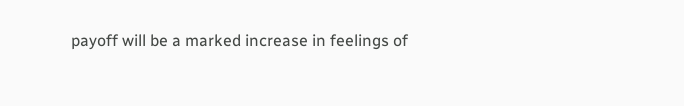payoff will be a marked increase in feelings of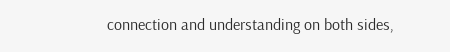connection and understanding on both sides,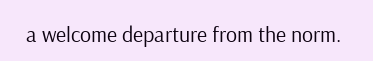a welcome departure from the norm.